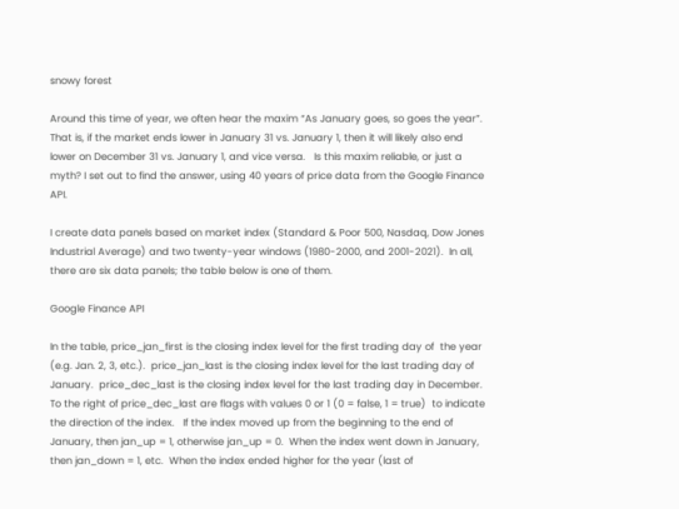snowy forest

Around this time of year, we often hear the maxim “As January goes, so goes the year”.   That is, if the market ends lower in January 31 vs. January 1, then it will likely also end lower on December 31 vs. January 1, and vice versa.   Is this maxim reliable, or just a myth? I set out to find the answer, using 40 years of price data from the Google Finance API.

I create data panels based on market index (Standard & Poor 500, Nasdaq, Dow Jones Industrial Average) and two twenty-year windows (1980-2000, and 2001-2021).  In all, there are six data panels; the table below is one of them.

Google Finance API

In the table, price_jan_first is the closing index level for the first trading day of  the year (e.g. Jan. 2, 3, etc.).  price_jan_last is the closing index level for the last trading day of January.  price_dec_last is the closing index level for the last trading day in December.  To the right of price_dec_last are flags with values 0 or 1 (0 = false, 1 = true)  to indicate the direction of the index.   If the index moved up from the beginning to the end of January, then jan_up = 1, otherwise jan_up = 0.  When the index went down in January, then jan_down = 1, etc.  When the index ended higher for the year (last of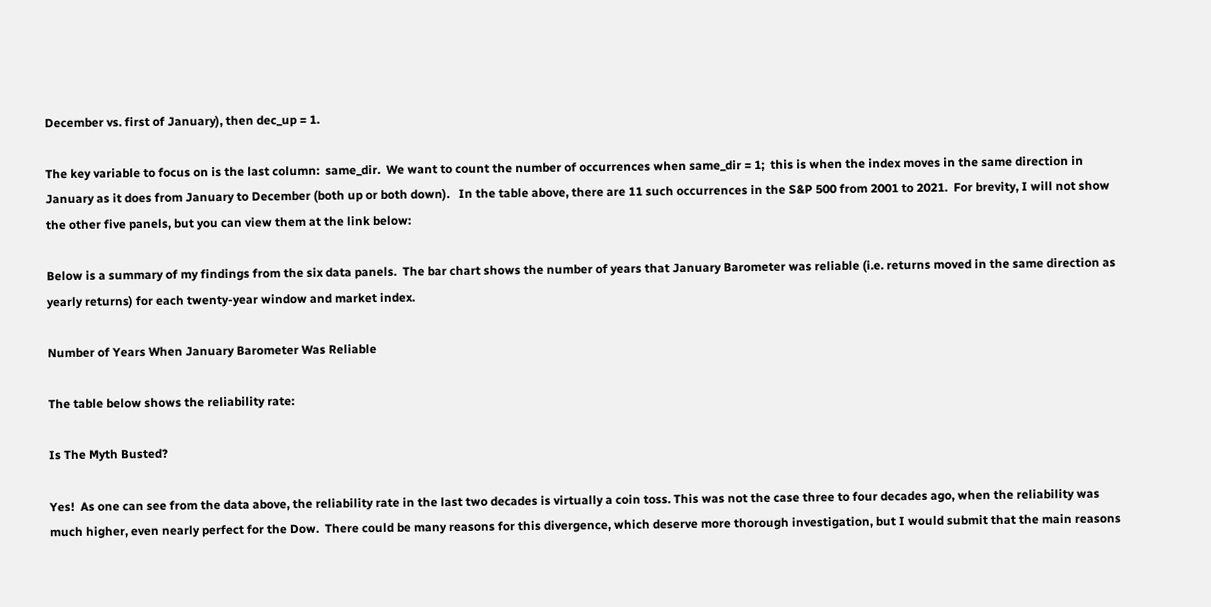December vs. first of January), then dec_up = 1.

The key variable to focus on is the last column:  same_dir.  We want to count the number of occurrences when same_dir = 1;  this is when the index moves in the same direction in January as it does from January to December (both up or both down).   In the table above, there are 11 such occurrences in the S&P 500 from 2001 to 2021.  For brevity, I will not show the other five panels, but you can view them at the link below:

Below is a summary of my findings from the six data panels.  The bar chart shows the number of years that January Barometer was reliable (i.e. returns moved in the same direction as yearly returns) for each twenty-year window and market index.

Number of Years When January Barometer Was Reliable

The table below shows the reliability rate:

Is The Myth Busted?

Yes!  As one can see from the data above, the reliability rate in the last two decades is virtually a coin toss. This was not the case three to four decades ago, when the reliability was much higher, even nearly perfect for the Dow.  There could be many reasons for this divergence, which deserve more thorough investigation, but I would submit that the main reasons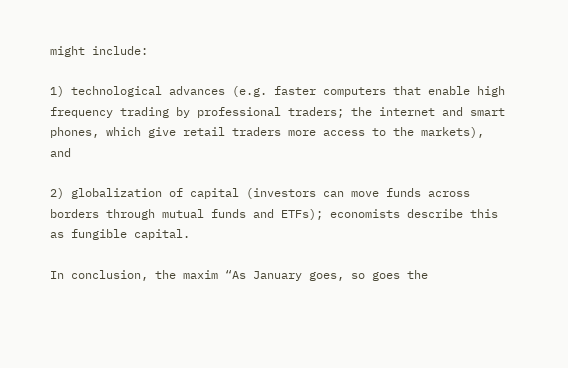might include:

1) technological advances (e.g. faster computers that enable high frequency trading by professional traders; the internet and smart phones, which give retail traders more access to the markets), and

2) globalization of capital (investors can move funds across borders through mutual funds and ETFs); economists describe this as fungible capital.

In conclusion, the maxim “As January goes, so goes the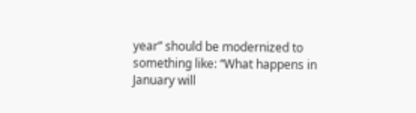year” should be modernized to something like: “What happens in January will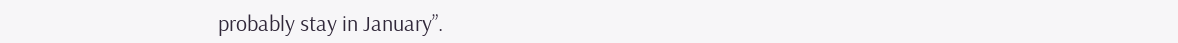probably stay in January”.